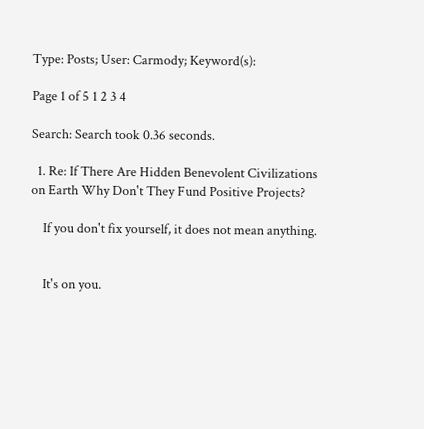Type: Posts; User: Carmody; Keyword(s):

Page 1 of 5 1 2 3 4

Search: Search took 0.36 seconds.

  1. Re: If There Are Hidden Benevolent Civilizations on Earth Why Don't They Fund Positive Projects?

    If you don't fix yourself, it does not mean anything.


    It's on you.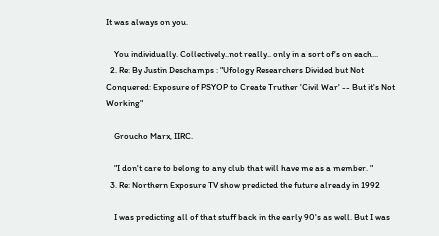It was always on you.

    You individually. Collectively..not really.. only in a sort of's on each...
  2. Re: By Justin Deschamps : "Ufology Researchers Divided but Not Conquered: Exposure of PSYOP to Create Truther 'Civil War' -- But it's Not Working"

    Groucho Marx, IIRC.

    "I don't care to belong to any club that will have me as a member. "
  3. Re: Northern Exposure TV show predicted the future already in 1992

    I was predicting all of that stuff back in the early 90's as well. But I was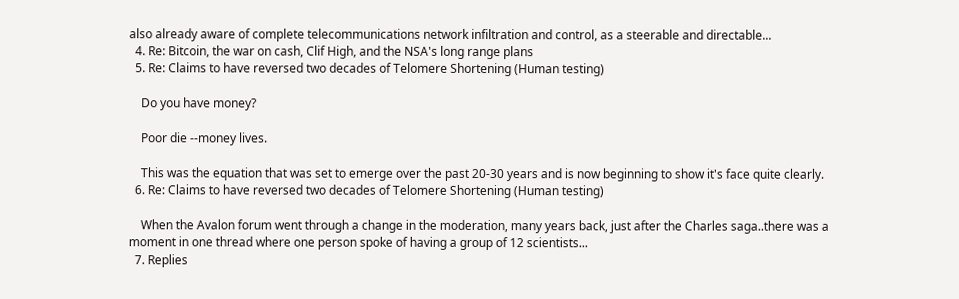also already aware of complete telecommunications network infiltration and control, as a steerable and directable...
  4. Re: Bitcoin, the war on cash, Clif High, and the NSA's long range plans
  5. Re: Claims to have reversed two decades of Telomere Shortening (Human testing)

    Do you have money?

    Poor die --money lives.

    This was the equation that was set to emerge over the past 20-30 years and is now beginning to show it's face quite clearly.
  6. Re: Claims to have reversed two decades of Telomere Shortening (Human testing)

    When the Avalon forum went through a change in the moderation, many years back, just after the Charles saga..there was a moment in one thread where one person spoke of having a group of 12 scientists...
  7. Replies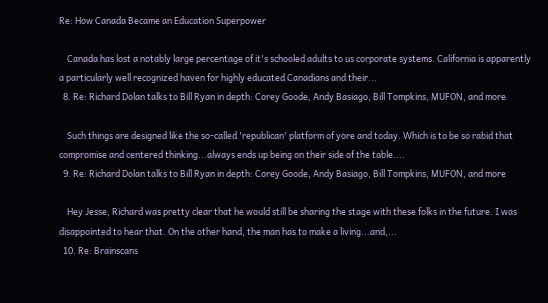Re: How Canada Became an Education Superpower

    Canada has lost a notably large percentage of it's schooled adults to us corporate systems. California is apparently a particularly well recognized haven for highly educated Canadians and their...
  8. Re: Richard Dolan talks to Bill Ryan in depth: Corey Goode, Andy Basiago, Bill Tompkins, MUFON, and more

    Such things are designed like the so-called 'republican' platform of yore and today. Which is to be so rabid that compromise and centered thinking...always ends up being on their side of the table....
  9. Re: Richard Dolan talks to Bill Ryan in depth: Corey Goode, Andy Basiago, Bill Tompkins, MUFON, and more

    Hey Jesse, Richard was pretty clear that he would still be sharing the stage with these folks in the future. I was disappointed to hear that. On the other hand, the man has to make a living...and,...
  10. Re: Brainscans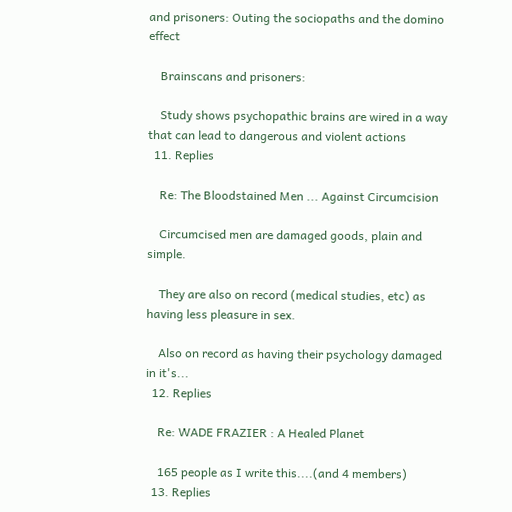and prisoners: Outing the sociopaths and the domino effect

    Brainscans and prisoners:

    Study shows psychopathic brains are wired in a way that can lead to dangerous and violent actions
  11. Replies

    Re: The Bloodstained Men ... Against Circumcision

    Circumcised men are damaged goods, plain and simple.

    They are also on record (medical studies, etc) as having less pleasure in sex.

    Also on record as having their psychology damaged in it's...
  12. Replies

    Re: WADE FRAZIER : A Healed Planet

    165 people as I write this....(and 4 members)
  13. Replies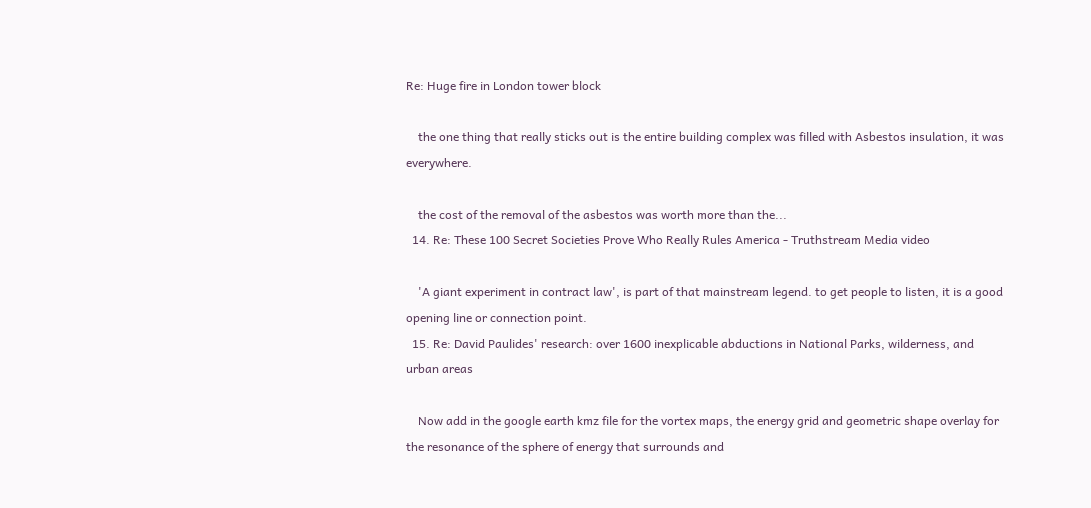Re: Huge fire in London tower block

    the one thing that really sticks out is the entire building complex was filled with Asbestos insulation, it was everywhere.

    the cost of the removal of the asbestos was worth more than the...
  14. Re: These 100 Secret Societies Prove Who Really Rules America - Truthstream Media video

    'A giant experiment in contract law', is part of that mainstream legend. to get people to listen, it is a good opening line or connection point.
  15. Re: David Paulides' research: over 1600 inexplicable abductions in National Parks, wilderness, and urban areas

    Now add in the google earth kmz file for the vortex maps, the energy grid and geometric shape overlay for the resonance of the sphere of energy that surrounds and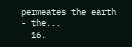permeates the earth - the...
  16.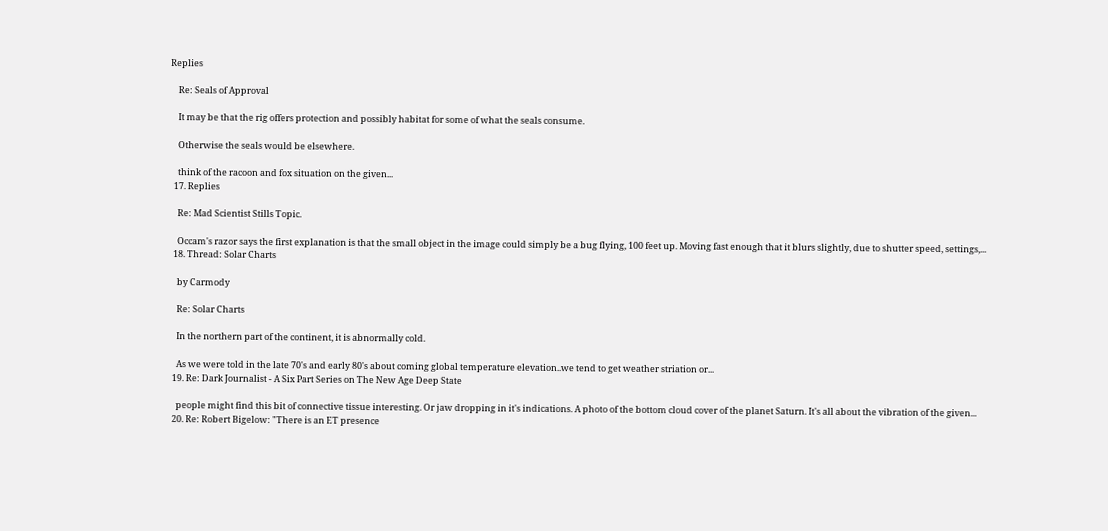Replies

    Re: Seals of Approval

    It may be that the rig offers protection and possibly habitat for some of what the seals consume.

    Otherwise the seals would be elsewhere.

    think of the racoon and fox situation on the given...
  17. Replies

    Re: Mad Scientist Stills Topic.

    Occam's razor says the first explanation is that the small object in the image could simply be a bug flying, 100 feet up. Moving fast enough that it blurs slightly, due to shutter speed, settings,...
  18. Thread: Solar Charts

    by Carmody

    Re: Solar Charts

    In the northern part of the continent, it is abnormally cold.

    As we were told in the late 70's and early 80's about coming global temperature elevation..we tend to get weather striation or...
  19. Re: Dark Journalist - A Six Part Series on The New Age Deep State

    people might find this bit of connective tissue interesting. Or jaw dropping in it's indications. A photo of the bottom cloud cover of the planet Saturn. It's all about the vibration of the given...
  20. Re: Robert Bigelow: "There is an ET presence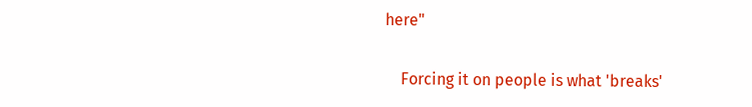here"

    Forcing it on people is what 'breaks'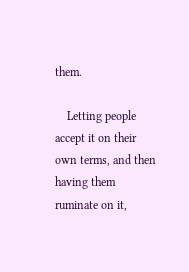them.

    Letting people accept it on their own terms, and then having them ruminate on it,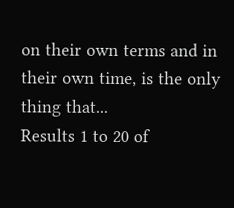on their own terms and in their own time, is the only thing that...
Results 1 to 20 of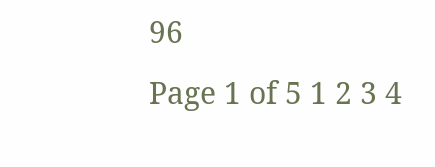96
Page 1 of 5 1 2 3 4